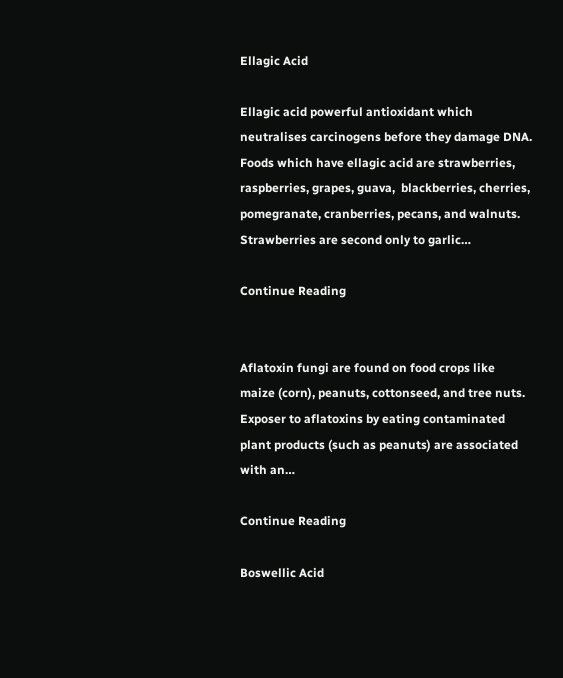Ellagic Acid

Ellagic acid powerful antioxidant which neutralises carcinogens before they damage DNA. Foods which have ellagic acid are strawberries, raspberries, grapes, guava,  blackberries, cherries, pomegranate, cranberries, pecans, and walnuts. Strawberries are second only to garlic…

Continue Reading


Aflatoxin fungi are found on food crops like maize (corn), peanuts, cottonseed, and tree nuts. Exposer to aflatoxins by eating contaminated plant products (such as peanuts) are associated with an…

Continue Reading

Boswellic Acid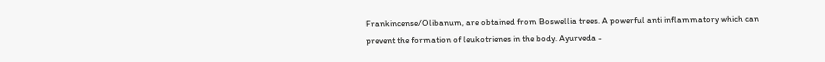Frankincense/Olibanum, are obtained from Boswellia trees. A powerful anti inflammatory which can prevent the formation of leukotrienes in the body. Ayurveda -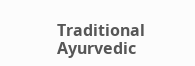Traditional Ayurvedic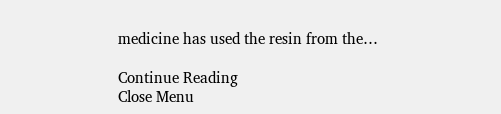medicine has used the resin from the…

Continue Reading
Close Menu